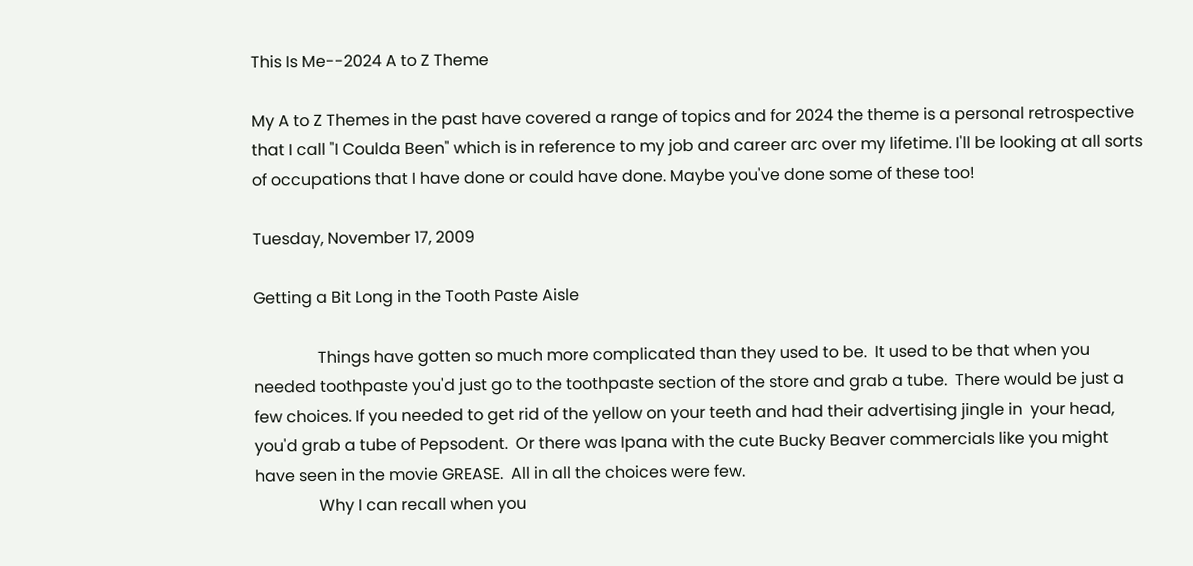This Is Me--2024 A to Z Theme

My A to Z Themes in the past have covered a range of topics and for 2024 the theme is a personal retrospective that I call "I Coulda Been" which is in reference to my job and career arc over my lifetime. I'll be looking at all sorts of occupations that I have done or could have done. Maybe you've done some of these too!

Tuesday, November 17, 2009

Getting a Bit Long in the Tooth Paste Aisle

                Things have gotten so much more complicated than they used to be.  It used to be that when you needed toothpaste you'd just go to the toothpaste section of the store and grab a tube.  There would be just a few choices. If you needed to get rid of the yellow on your teeth and had their advertising jingle in  your head,  you'd grab a tube of Pepsodent.  Or there was Ipana with the cute Bucky Beaver commercials like you might have seen in the movie GREASE.  All in all the choices were few.
                Why I can recall when you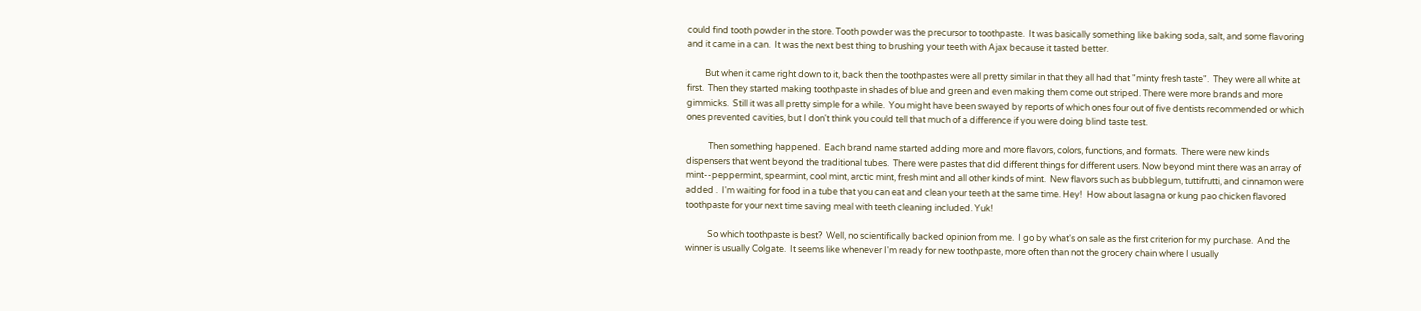could find tooth powder in the store. Tooth powder was the precursor to toothpaste.  It was basically something like baking soda, salt, and some flavoring and it came in a can.  It was the next best thing to brushing your teeth with Ajax because it tasted better.

         But when it came right down to it, back then the toothpastes were all pretty similar in that they all had that "minty fresh taste".  They were all white at first.  Then they started making toothpaste in shades of blue and green and even making them come out striped. There were more brands and more gimmicks.  Still it was all pretty simple for a while.  You might have been swayed by reports of which ones four out of five dentists recommended or which ones prevented cavities, but I don't think you could tell that much of a difference if you were doing blind taste test.

           Then something happened.  Each brand name started adding more and more flavors, colors, functions, and formats.  There were new kinds dispensers that went beyond the traditional tubes.  There were pastes that did different things for different users. Now beyond mint there was an array of mint--peppermint, spearmint, cool mint, arctic mint, fresh mint and all other kinds of mint.  New flavors such as bubblegum, tuttifrutti, and cinnamon were added .  I'm waiting for food in a tube that you can eat and clean your teeth at the same time. Hey!  How about lasagna or kung pao chicken flavored toothpaste for your next time saving meal with teeth cleaning included. Yuk!

           So which toothpaste is best?  Well, no scientifically backed opinion from me.  I go by what's on sale as the first criterion for my purchase.  And the winner is usually Colgate.  It seems like whenever I'm ready for new toothpaste, more often than not the grocery chain where I usually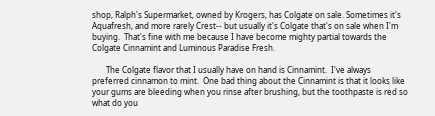shop, Ralph's Supermarket, owned by Krogers, has Colgate on sale. Sometimes it's Aquafresh, and more rarely Crest-- but usually it's Colgate that's on sale when I'm buying.  That's fine with me because I have become mighty partial towards the Colgate Cinnamint and Luminous Paradise Fresh.

       The Colgate flavor that I usually have on hand is Cinnamint.  I've always preferred cinnamon to mint.  One bad thing about the Cinnamint is that it looks like your gums are bleeding when you rinse after brushing, but the toothpaste is red so what do you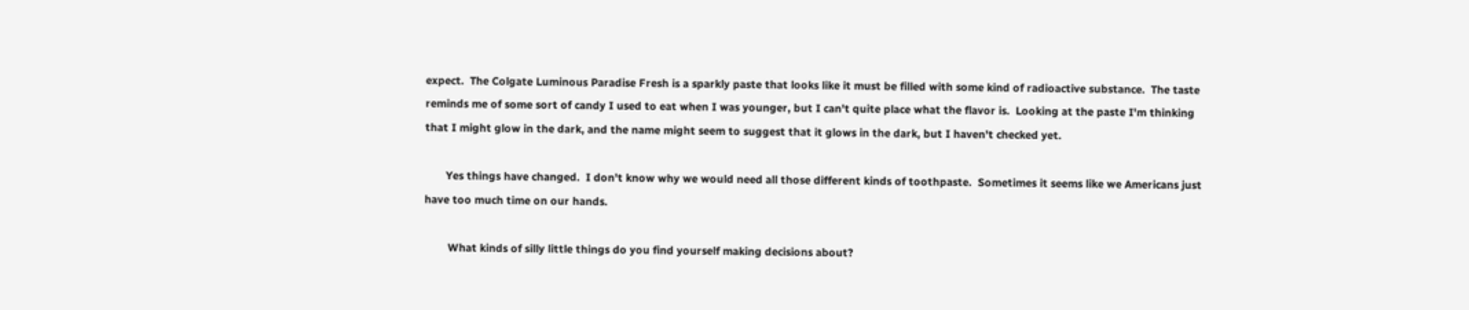expect.  The Colgate Luminous Paradise Fresh is a sparkly paste that looks like it must be filled with some kind of radioactive substance.  The taste reminds me of some sort of candy I used to eat when I was younger, but I can't quite place what the flavor is.  Looking at the paste I'm thinking that I might glow in the dark, and the name might seem to suggest that it glows in the dark, but I haven't checked yet.

       Yes things have changed.  I don't know why we would need all those different kinds of toothpaste.  Sometimes it seems like we Americans just have too much time on our hands.

        What kinds of silly little things do you find yourself making decisions about?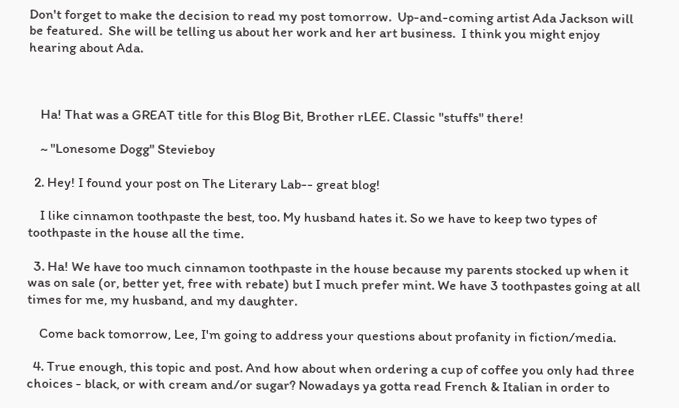Don't forget to make the decision to read my post tomorrow.  Up-and-coming artist Ada Jackson will be featured.  She will be telling us about her work and her art business.  I think you might enjoy hearing about Ada.



    Ha! That was a GREAT title for this Blog Bit, Brother rLEE. Classic "stuffs" there!

    ~ "Lonesome Dogg" Stevieboy

  2. Hey! I found your post on The Literary Lab-- great blog!

    I like cinnamon toothpaste the best, too. My husband hates it. So we have to keep two types of toothpaste in the house all the time.

  3. Ha! We have too much cinnamon toothpaste in the house because my parents stocked up when it was on sale (or, better yet, free with rebate) but I much prefer mint. We have 3 toothpastes going at all times for me, my husband, and my daughter.

    Come back tomorrow, Lee, I'm going to address your questions about profanity in fiction/media.

  4. True enough, this topic and post. And how about when ordering a cup of coffee you only had three choices - black, or with cream and/or sugar? Nowadays ya gotta read French & Italian in order to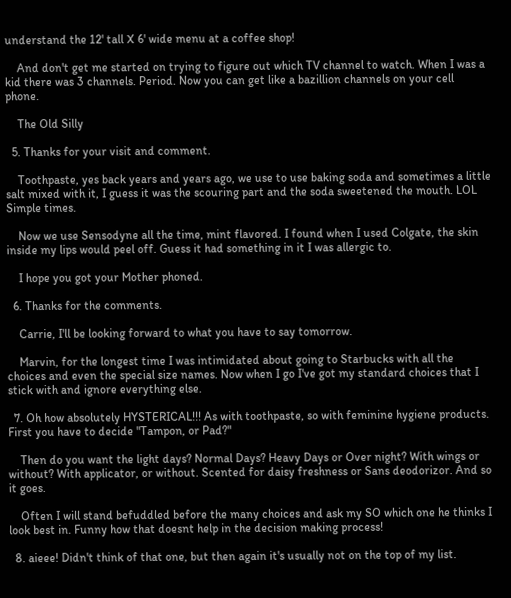understand the 12' tall X 6' wide menu at a coffee shop!

    And don't get me started on trying to figure out which TV channel to watch. When I was a kid there was 3 channels. Period. Now you can get like a bazillion channels on your cell phone.

    The Old Silly

  5. Thanks for your visit and comment.

    Toothpaste, yes back years and years ago, we use to use baking soda and sometimes a little salt mixed with it, I guess it was the scouring part and the soda sweetened the mouth. LOL Simple times.

    Now we use Sensodyne all the time, mint flavored. I found when I used Colgate, the skin inside my lips would peel off. Guess it had something in it I was allergic to.

    I hope you got your Mother phoned.

  6. Thanks for the comments.

    Carrie, I'll be looking forward to what you have to say tomorrow.

    Marvin, for the longest time I was intimidated about going to Starbucks with all the choices and even the special size names. Now when I go I've got my standard choices that I stick with and ignore everything else.

  7. Oh how absolutely HYSTERICAL!!! As with toothpaste, so with feminine hygiene products. First you have to decide "Tampon, or Pad?"

    Then do you want the light days? Normal Days? Heavy Days or Over night? With wings or without? With applicator, or without. Scented for daisy freshness or Sans deodorizor. And so it goes.

    Often I will stand befuddled before the many choices and ask my SO which one he thinks I look best in. Funny how that doesnt help in the decision making process!

  8. aieee! Didn't think of that one, but then again it's usually not on the top of my list.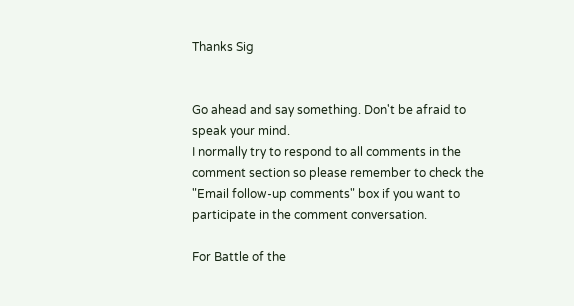Thanks Sig


Go ahead and say something. Don't be afraid to speak your mind.
I normally try to respond to all comments in the comment section so please remember to check the "Email follow-up comments" box if you want to participate in the comment conversation.

For Battle of the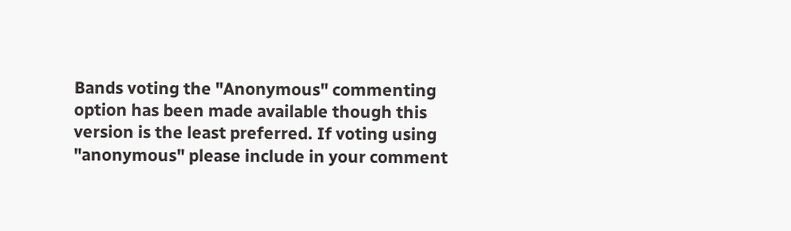Bands voting the "Anonymous" commenting option has been made available though this version is the least preferred. If voting using "anonymous" please include in your comment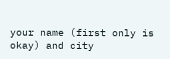your name (first only is okay) and city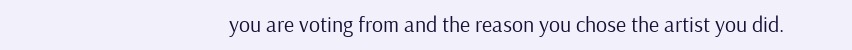you are voting from and the reason you chose the artist you did.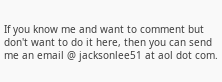If you know me and want to comment but don't want to do it here, then you can send me an email @ jacksonlee51 at aol dot com.